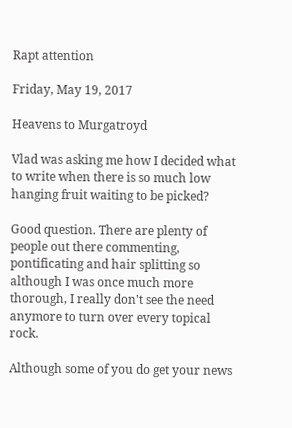Rapt attention

Friday, May 19, 2017

Heavens to Murgatroyd

Vlad was asking me how I decided what to write when there is so much low hanging fruit waiting to be picked?

Good question. There are plenty of people out there commenting, pontificating and hair splitting so although I was once much more thorough, I really don't see the need anymore to turn over every topical rock.

Although some of you do get your news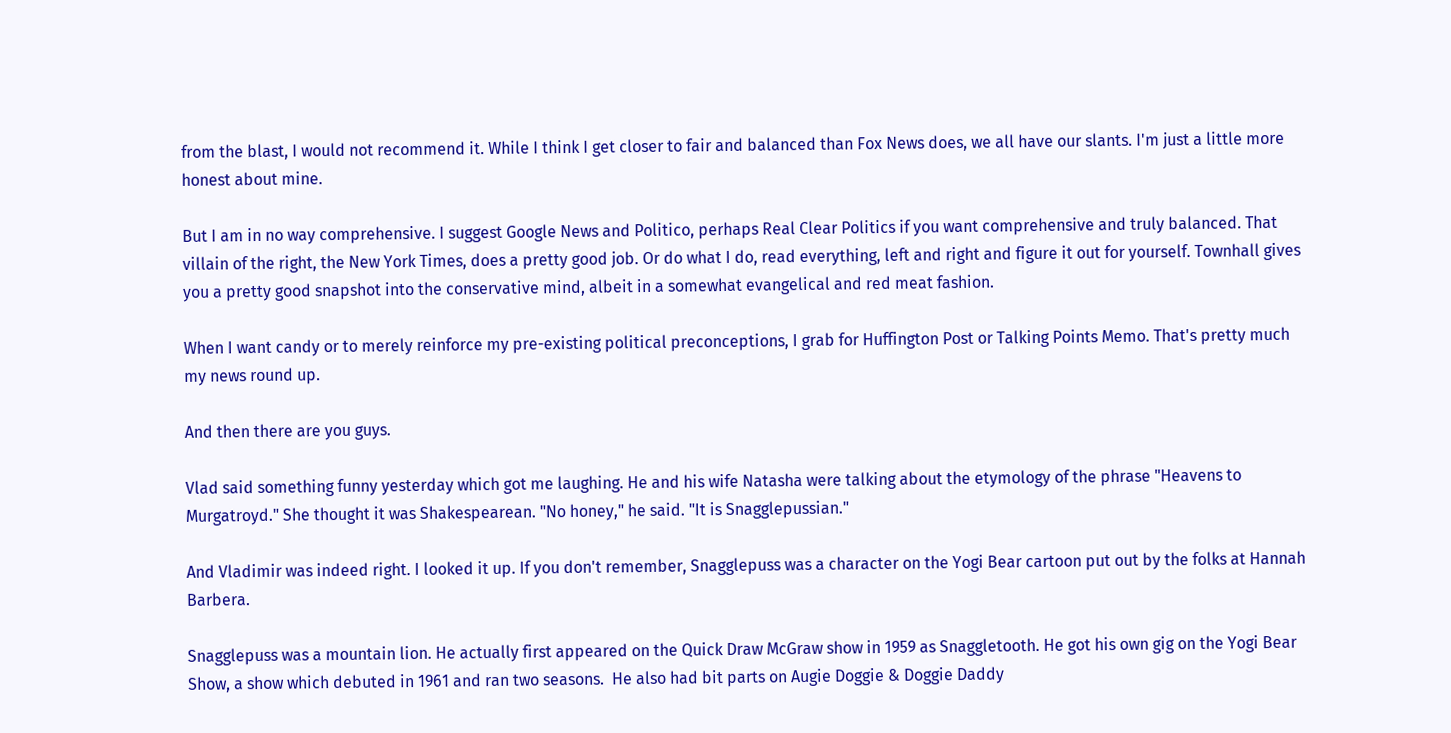from the blast, I would not recommend it. While I think I get closer to fair and balanced than Fox News does, we all have our slants. I'm just a little more honest about mine.

But I am in no way comprehensive. I suggest Google News and Politico, perhaps Real Clear Politics if you want comprehensive and truly balanced. That villain of the right, the New York Times, does a pretty good job. Or do what I do, read everything, left and right and figure it out for yourself. Townhall gives you a pretty good snapshot into the conservative mind, albeit in a somewhat evangelical and red meat fashion.

When I want candy or to merely reinforce my pre-existing political preconceptions, I grab for Huffington Post or Talking Points Memo. That's pretty much my news round up.

And then there are you guys.

Vlad said something funny yesterday which got me laughing. He and his wife Natasha were talking about the etymology of the phrase "Heavens to Murgatroyd." She thought it was Shakespearean. "No honey," he said. "It is Snagglepussian."

And Vladimir was indeed right. I looked it up. If you don't remember, Snagglepuss was a character on the Yogi Bear cartoon put out by the folks at Hannah Barbera.

Snagglepuss was a mountain lion. He actually first appeared on the Quick Draw McGraw show in 1959 as Snaggletooth. He got his own gig on the Yogi Bear Show, a show which debuted in 1961 and ran two seasons.  He also had bit parts on Augie Doggie & Doggie Daddy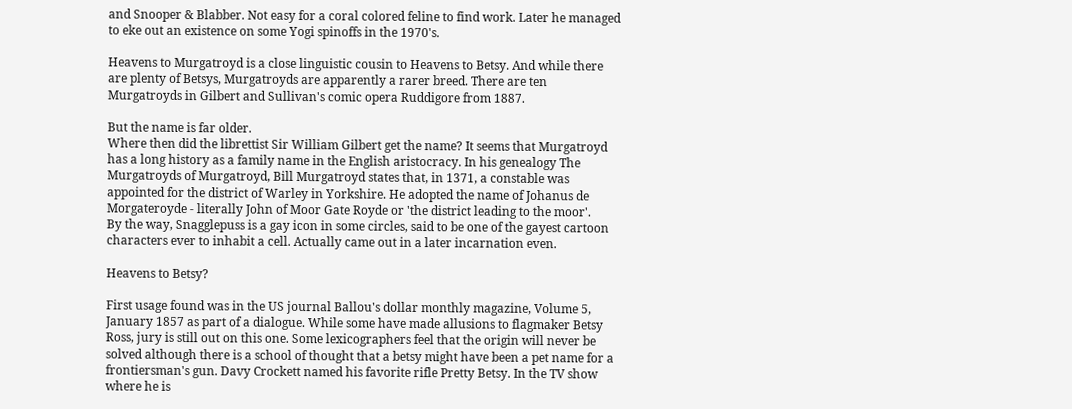and Snooper & Blabber. Not easy for a coral colored feline to find work. Later he managed to eke out an existence on some Yogi spinoffs in the 1970's.

Heavens to Murgatroyd is a close linguistic cousin to Heavens to Betsy. And while there are plenty of Betsys, Murgatroyds are apparently a rarer breed. There are ten Murgatroyds in Gilbert and Sullivan's comic opera Ruddigore from 1887.

But the name is far older.
Where then did the librettist Sir William Gilbert get the name? It seems that Murgatroyd has a long history as a family name in the English aristocracy. In his genealogy The Murgatroyds of Murgatroyd, Bill Murgatroyd states that, in 1371, a constable was appointed for the district of Warley in Yorkshire. He adopted the name of Johanus de Morgateroyde - literally John of Moor Gate Royde or 'the district leading to the moor'.
By the way, Snagglepuss is a gay icon in some circles, said to be one of the gayest cartoon characters ever to inhabit a cell. Actually came out in a later incarnation even.

Heavens to Betsy?

First usage found was in the US journal Ballou's dollar monthly magazine, Volume 5, January 1857 as part of a dialogue. While some have made allusions to flagmaker Betsy Ross, jury is still out on this one. Some lexicographers feel that the origin will never be solved although there is a school of thought that a betsy might have been a pet name for a frontiersman's gun. Davy Crockett named his favorite rifle Pretty Betsy. In the TV show where he is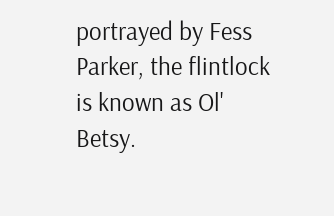portrayed by Fess Parker, the flintlock is known as Ol' Betsy.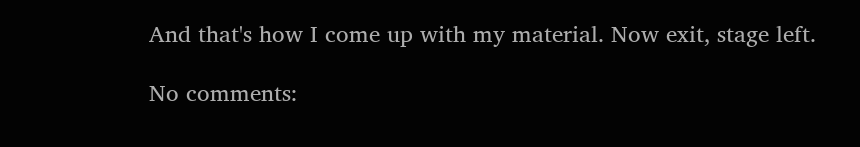And that's how I come up with my material. Now exit, stage left.

No comments: